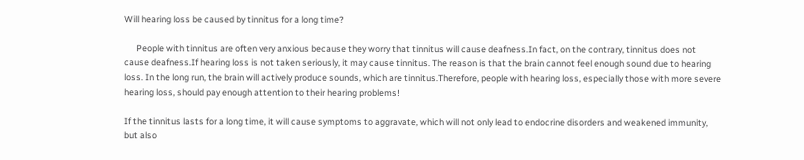Will hearing loss be caused by tinnitus for a long time?

      People with tinnitus are often very anxious because they worry that tinnitus will cause deafness.In fact, on the contrary, tinnitus does not cause deafness.If hearing loss is not taken seriously, it may cause tinnitus. The reason is that the brain cannot feel enough sound due to hearing loss. In the long run, the brain will actively produce sounds, which are tinnitus.Therefore, people with hearing loss, especially those with more severe hearing loss, should pay enough attention to their hearing problems!

If the tinnitus lasts for a long time, it will cause symptoms to aggravate, which will not only lead to endocrine disorders and weakened immunity, but also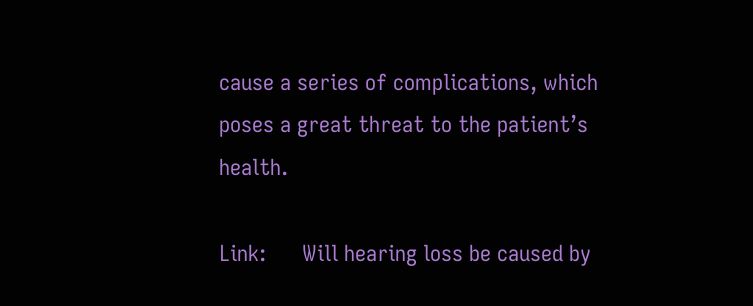cause a series of complications, which poses a great threat to the patient’s health.

Link:      Will hearing loss be caused by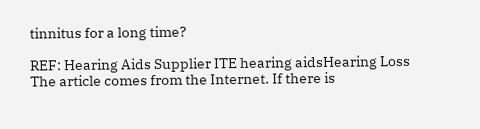tinnitus for a long time?

REF: Hearing Aids Supplier ITE hearing aidsHearing Loss
The article comes from the Internet. If there is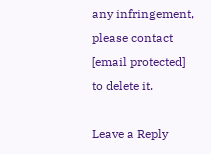any infringement, please contact [email protected] to delete it.

Leave a Reply